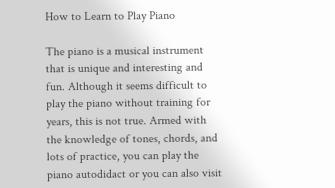How to Learn to Play Piano

The piano is a musical instrument that is unique and interesting and fun. Although it seems difficult to play the piano without training for years, this is not true. Armed with the knowledge of tones, chords, and lots of practice, you can play the piano autodidact or you can also visit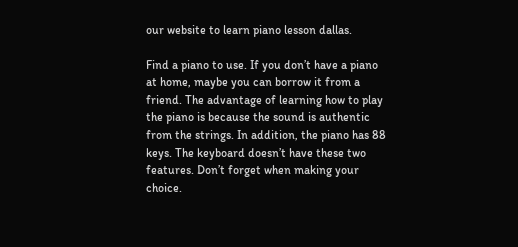our website to learn piano lesson dallas.

Find a piano to use. If you don’t have a piano at home, maybe you can borrow it from a friend. The advantage of learning how to play the piano is because the sound is authentic from the strings. In addition, the piano has 88 keys. The keyboard doesn’t have these two features. Don’t forget when making your choice.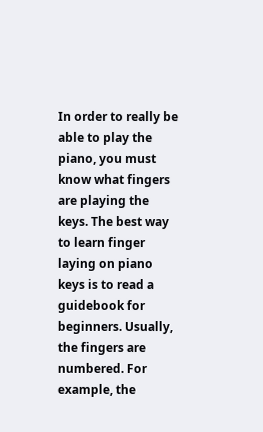In order to really be able to play the piano, you must know what fingers are playing the keys. The best way to learn finger laying on piano keys is to read a guidebook for beginners. Usually, the fingers are numbered. For example, the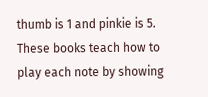thumb is 1 and pinkie is 5. These books teach how to play each note by showing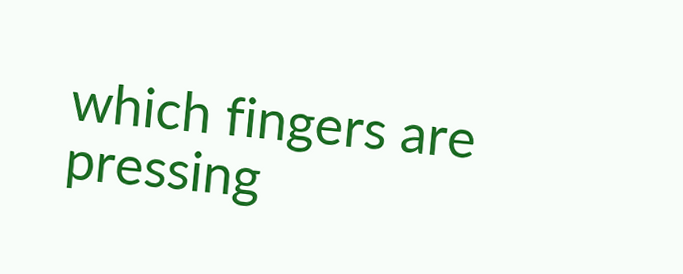which fingers are pressing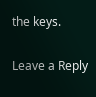the keys.

Leave a Reply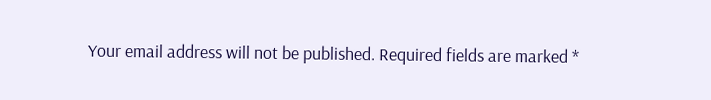Your email address will not be published. Required fields are marked *